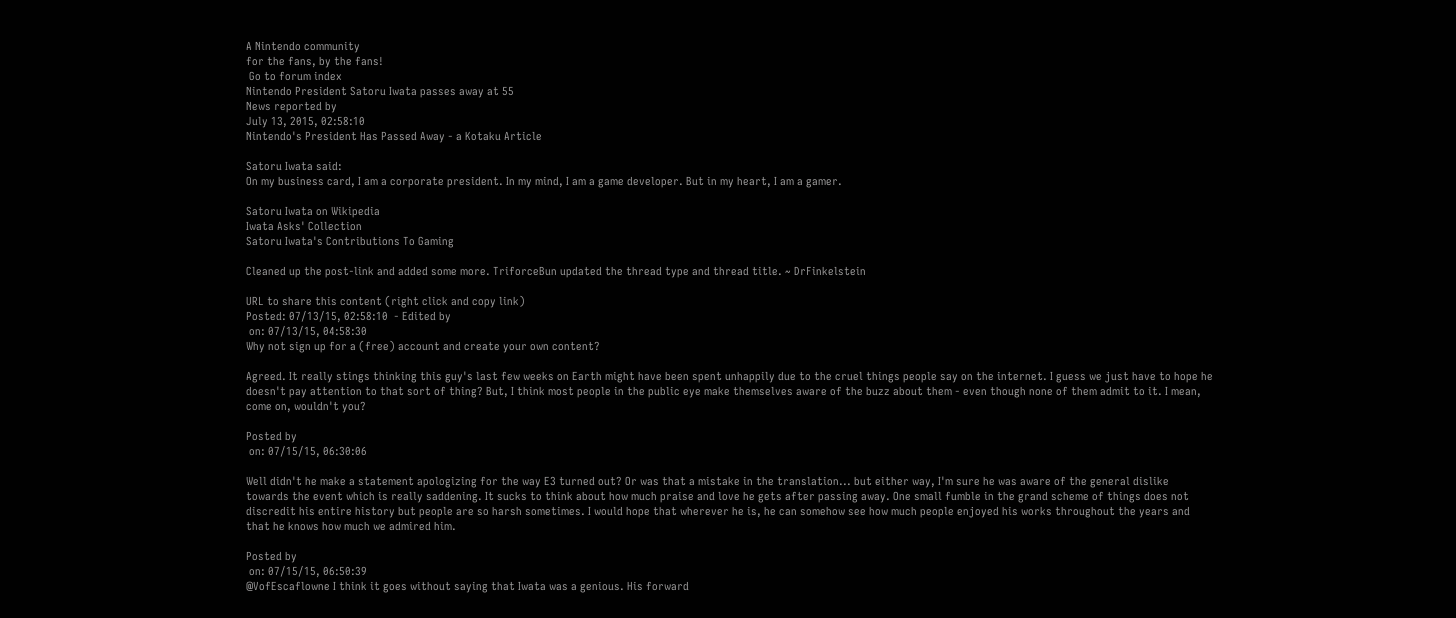A Nintendo community
for the fans, by the fans!
 Go to forum index
Nintendo President Satoru Iwata passes away at 55
News reported by
July 13, 2015, 02:58:10
Nintendo's President Has Passed Away - a Kotaku Article

Satoru Iwata said:
On my business card, I am a corporate president. In my mind, I am a game developer. But in my heart, I am a gamer.

Satoru Iwata on Wikipedia
Iwata Asks' Collection
Satoru Iwata's Contributions To Gaming

Cleaned up the post-link and added some more. TriforceBun updated the thread type and thread title. ~ DrFinkelstein

URL to share this content (right click and copy link)
Posted: 07/13/15, 02:58:10  - Edited by
 on: 07/13/15, 04:58:30
Why not sign up for a (free) account and create your own content?

Agreed. It really stings thinking this guy's last few weeks on Earth might have been spent unhappily due to the cruel things people say on the internet. I guess we just have to hope he doesn't pay attention to that sort of thing? But, I think most people in the public eye make themselves aware of the buzz about them - even though none of them admit to it. I mean, come on, wouldn't you?

Posted by
 on: 07/15/15, 06:30:06

Well didn't he make a statement apologizing for the way E3 turned out? Or was that a mistake in the translation... but either way, I'm sure he was aware of the general dislike towards the event which is really saddening. It sucks to think about how much praise and love he gets after passing away. One small fumble in the grand scheme of things does not discredit his entire history but people are so harsh sometimes. I would hope that wherever he is, he can somehow see how much people enjoyed his works throughout the years and that he knows how much we admired him.

Posted by
 on: 07/15/15, 06:50:39
@VofEscaflowne I think it goes without saying that Iwata was a genious. His forward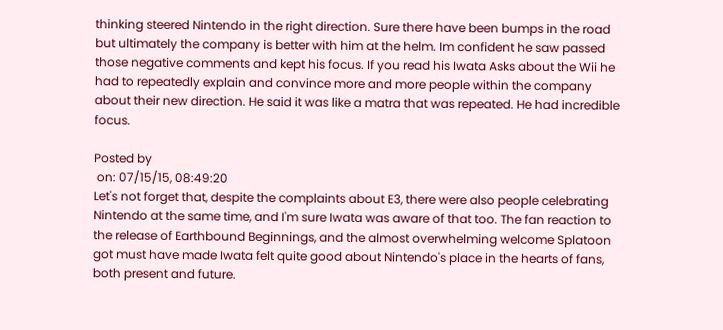thinking steered Nintendo in the right direction. Sure there have been bumps in the road but ultimately the company is better with him at the helm. Im confident he saw passed those negative comments and kept his focus. If you read his Iwata Asks about the Wii he had to repeatedly explain and convince more and more people within the company about their new direction. He said it was like a matra that was repeated. He had incredible focus.

Posted by
 on: 07/15/15, 08:49:20
Let's not forget that, despite the complaints about E3, there were also people celebrating Nintendo at the same time, and I'm sure Iwata was aware of that too. The fan reaction to the release of Earthbound Beginnings, and the almost overwhelming welcome Splatoon got must have made Iwata felt quite good about Nintendo's place in the hearts of fans, both present and future.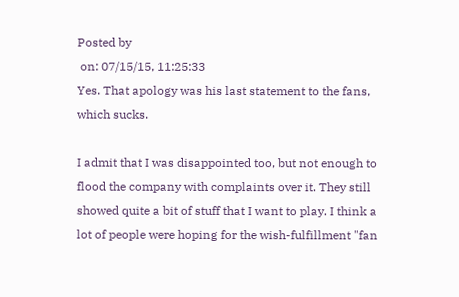Posted by
 on: 07/15/15, 11:25:33
Yes. That apology was his last statement to the fans, which sucks.

I admit that I was disappointed too, but not enough to flood the company with complaints over it. They still showed quite a bit of stuff that I want to play. I think a lot of people were hoping for the wish-fulfillment "fan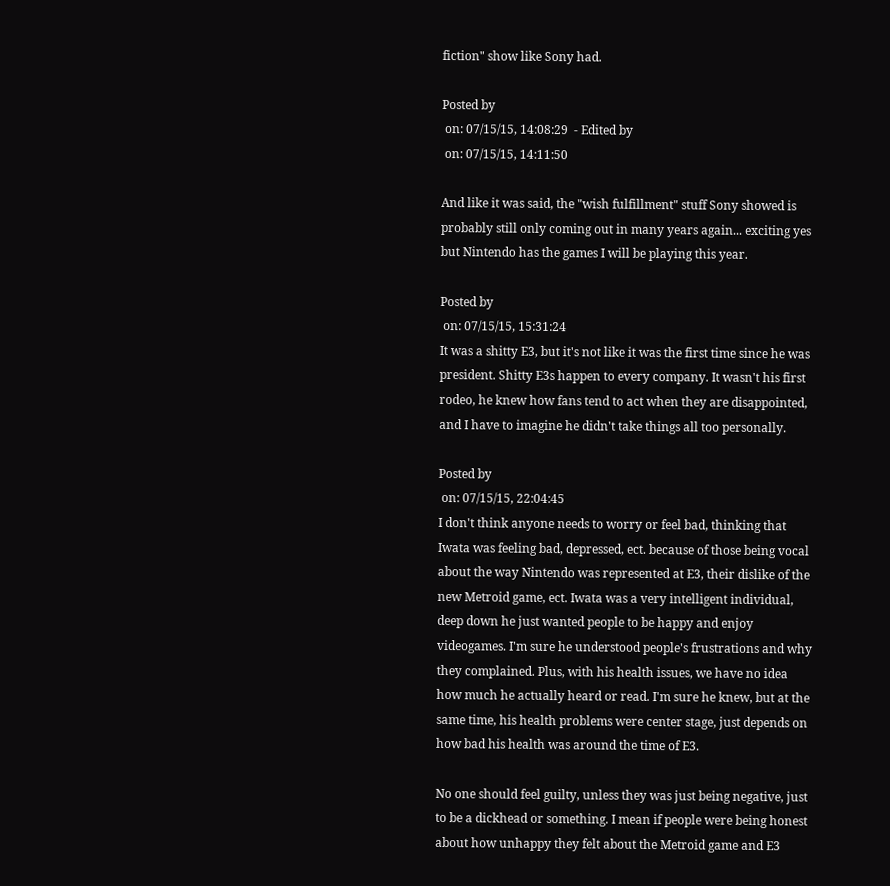fiction" show like Sony had.

Posted by
 on: 07/15/15, 14:08:29  - Edited by
 on: 07/15/15, 14:11:50

And like it was said, the "wish fulfillment" stuff Sony showed is probably still only coming out in many years again... exciting yes but Nintendo has the games I will be playing this year.

Posted by
 on: 07/15/15, 15:31:24
It was a shitty E3, but it's not like it was the first time since he was president. Shitty E3s happen to every company. It wasn't his first rodeo, he knew how fans tend to act when they are disappointed, and I have to imagine he didn't take things all too personally.

Posted by
 on: 07/15/15, 22:04:45
I don't think anyone needs to worry or feel bad, thinking that Iwata was feeling bad, depressed, ect. because of those being vocal about the way Nintendo was represented at E3, their dislike of the new Metroid game, ect. Iwata was a very intelligent individual, deep down he just wanted people to be happy and enjoy videogames. I'm sure he understood people's frustrations and why they complained. Plus, with his health issues, we have no idea how much he actually heard or read. I'm sure he knew, but at the same time, his health problems were center stage, just depends on how bad his health was around the time of E3.

No one should feel guilty, unless they was just being negative, just to be a dickhead or something. I mean if people were being honest about how unhappy they felt about the Metroid game and E3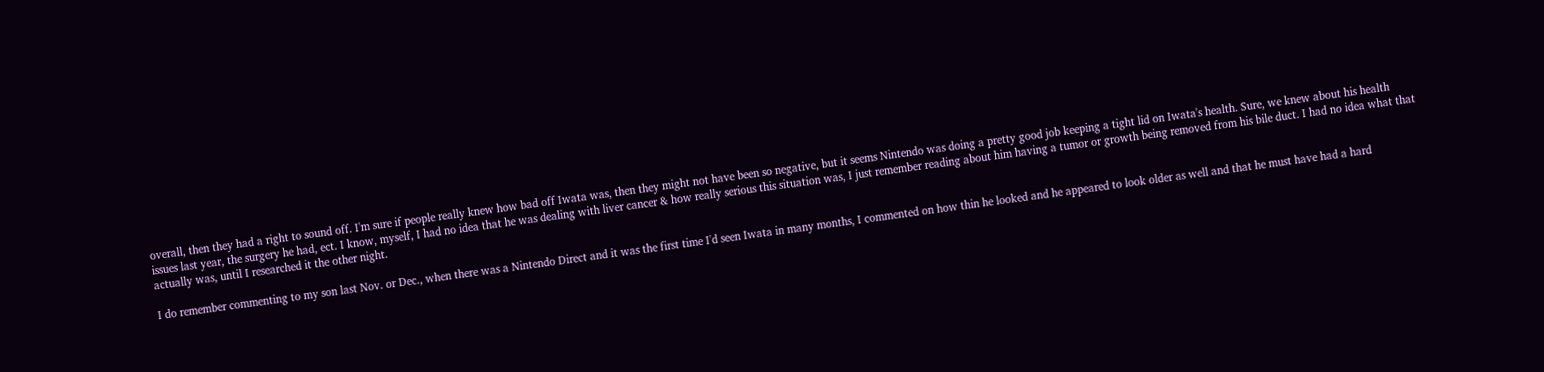overall, then they had a right to sound off. I'm sure if people really knew how bad off Iwata was, then they might not have been so negative, but it seems Nintendo was doing a pretty good job keeping a tight lid on Iwata's health. Sure, we knew about his health issues last year, the surgery he had, ect. I know, myself, I had no idea that he was dealing with liver cancer & how really serious this situation was, I just remember reading about him having a tumor or growth being removed from his bile duct. I had no idea what that actually was, until I researched it the other night.

I do remember commenting to my son last Nov. or Dec., when there was a Nintendo Direct and it was the first time I'd seen Iwata in many months, I commented on how thin he looked and he appeared to look older as well and that he must have had a hard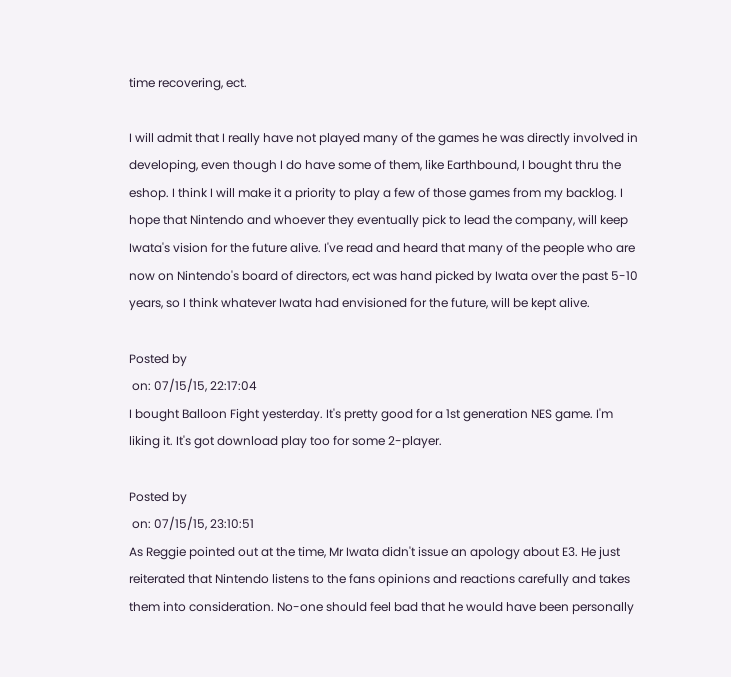time recovering, ect.

I will admit that I really have not played many of the games he was directly involved in developing, even though I do have some of them, like Earthbound, I bought thru the eshop. I think I will make it a priority to play a few of those games from my backlog. I hope that Nintendo and whoever they eventually pick to lead the company, will keep Iwata's vision for the future alive. I've read and heard that many of the people who are now on Nintendo's board of directors, ect was hand picked by Iwata over the past 5-10 years, so I think whatever Iwata had envisioned for the future, will be kept alive.

Posted by
 on: 07/15/15, 22:17:04
I bought Balloon Fight yesterday. It's pretty good for a 1st generation NES game. I'm liking it. It's got download play too for some 2-player.

Posted by
 on: 07/15/15, 23:10:51
As Reggie pointed out at the time, Mr Iwata didn't issue an apology about E3. He just reiterated that Nintendo listens to the fans opinions and reactions carefully and takes them into consideration. No-one should feel bad that he would have been personally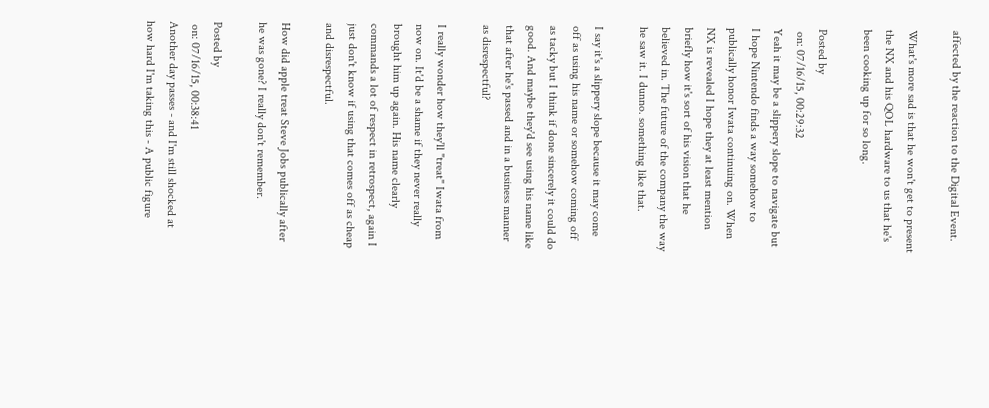affected by the reaction to the Digital Event.

What's more sad is that he won't get to present the NX and his QOL hardware to us that he's been cooking up for so long.

Posted by
 on: 07/16/15, 00:29:32
Yeah it may be a slippery slope to navigate but I hope Nintendo finds a way somehow to publically honor Iwata continuing on. When NX is revealed I hope they at least mention briefly how it's sort of his vision that he believed in. The future of the company the way he saw it. I dunno. something like that.

I say it's a slippery slope because it may come off as using his name or somehow coming off as tacky but I think if done sincerely it could do good. And maybe they'd see using his name like that after he's passed and in a business manner as disrespectful?

I really wonder how they'll "treat" Iwata from now on. It'd be a shame if they never really brought him up again. His name clearly commands a lot of respect in retrospect, again I just don't know if using that comes off as cheap and disrespectful.

How did apple treat Steve Jobs publically after he was gone? I really don't remember.

Posted by
 on: 07/16/15, 00:38:41
Another day passes - and I'm still shocked at how hard I'm taking this - A public figure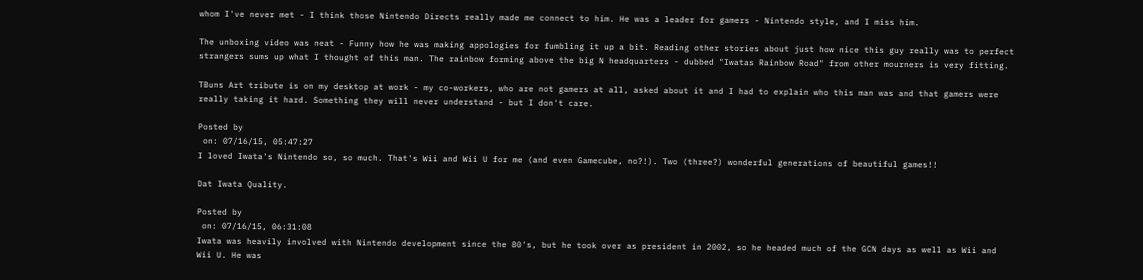whom I've never met - I think those Nintendo Directs really made me connect to him. He was a leader for gamers - Nintendo style, and I miss him.

The unboxing video was neat - Funny how he was making appologies for fumbling it up a bit. Reading other stories about just how nice this guy really was to perfect strangers sums up what I thought of this man. The rainbow forming above the big N headquarters - dubbed "Iwatas Rainbow Road" from other mourners is very fitting.

TBuns Art tribute is on my desktop at work - my co-workers, who are not gamers at all, asked about it and I had to explain who this man was and that gamers were really taking it hard. Something they will never understand - but I don't care.

Posted by
 on: 07/16/15, 05:47:27
I loved Iwata's Nintendo so, so much. That's Wii and Wii U for me (and even Gamecube, no?!). Two (three?) wonderful generations of beautiful games!!

Dat Iwata Quality.

Posted by
 on: 07/16/15, 06:31:08
Iwata was heavily involved with Nintendo development since the 80's, but he took over as president in 2002, so he headed much of the GCN days as well as Wii and Wii U. He was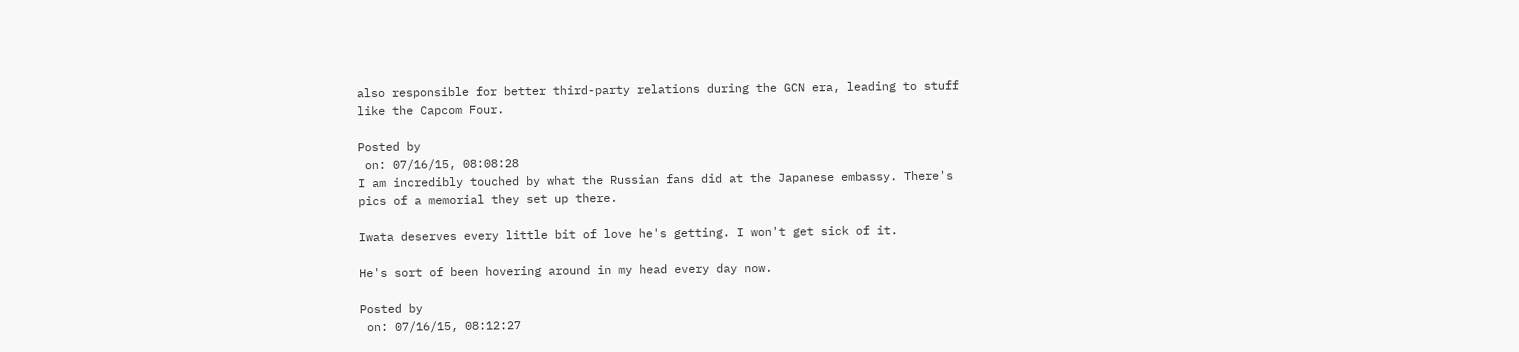also responsible for better third-party relations during the GCN era, leading to stuff like the Capcom Four.

Posted by
 on: 07/16/15, 08:08:28
I am incredibly touched by what the Russian fans did at the Japanese embassy. There's pics of a memorial they set up there.

Iwata deserves every little bit of love he's getting. I won't get sick of it.

He's sort of been hovering around in my head every day now.

Posted by
 on: 07/16/15, 08:12:27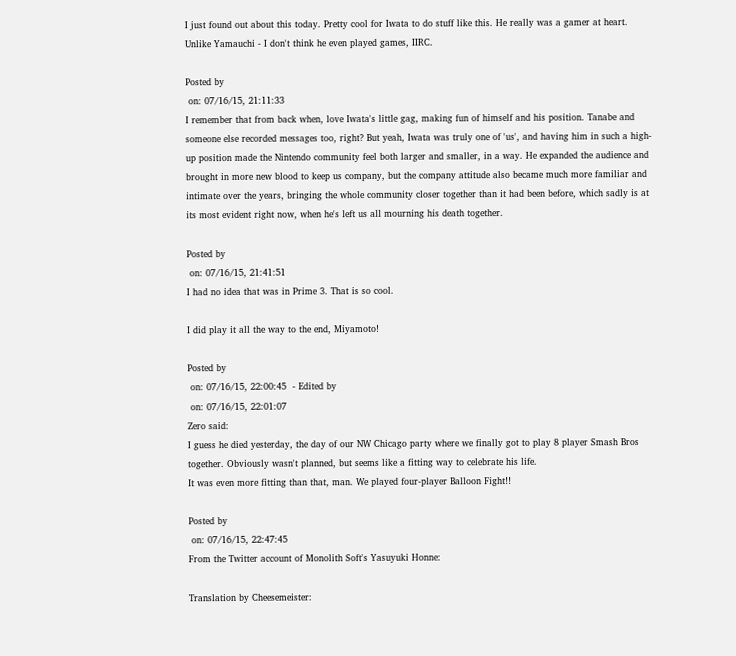I just found out about this today. Pretty cool for Iwata to do stuff like this. He really was a gamer at heart. Unlike Yamauchi - I don't think he even played games, IIRC.

Posted by
 on: 07/16/15, 21:11:33
I remember that from back when, love Iwata's little gag, making fun of himself and his position. Tanabe and someone else recorded messages too, right? But yeah, Iwata was truly one of 'us', and having him in such a high-up position made the Nintendo community feel both larger and smaller, in a way. He expanded the audience and brought in more new blood to keep us company, but the company attitude also became much more familiar and intimate over the years, bringing the whole community closer together than it had been before, which sadly is at its most evident right now, when he's left us all mourning his death together.

Posted by
 on: 07/16/15, 21:41:51
I had no idea that was in Prime 3. That is so cool.

I did play it all the way to the end, Miyamoto!

Posted by
 on: 07/16/15, 22:00:45  - Edited by
 on: 07/16/15, 22:01:07
Zero said:
I guess he died yesterday, the day of our NW Chicago party where we finally got to play 8 player Smash Bros together. Obviously wasn't planned, but seems like a fitting way to celebrate his life.
It was even more fitting than that, man. We played four-player Balloon Fight!!

Posted by
 on: 07/16/15, 22:47:45
From the Twitter account of Monolith Soft's Yasuyuki Honne:

Translation by Cheesemeister: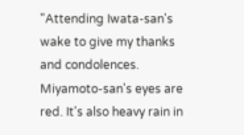"Attending Iwata-san's wake to give my thanks and condolences. Miyamoto-san's eyes are red. It's also heavy rain in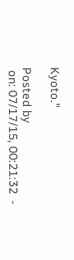Kyoto."

Posted by
 on: 07/17/15, 00:21:32  -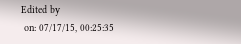Edited by
 on: 07/17/15, 00:25:35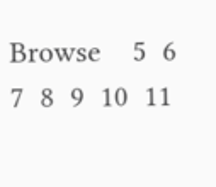Browse    5  6  7  8  9  10  11